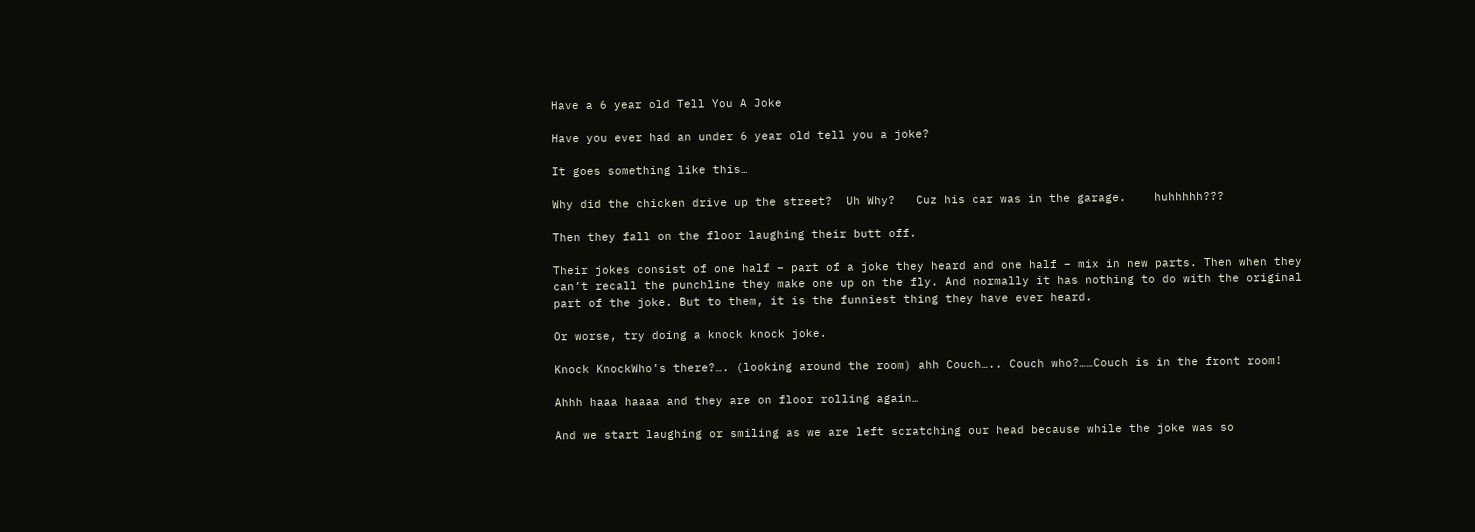Have a 6 year old Tell You A Joke

Have you ever had an under 6 year old tell you a joke?

It goes something like this…

Why did the chicken drive up the street?  Uh Why?   Cuz his car was in the garage.    huhhhhh???

Then they fall on the floor laughing their butt off.

Their jokes consist of one half – part of a joke they heard and one half – mix in new parts. Then when they can’t recall the punchline they make one up on the fly. And normally it has nothing to do with the original part of the joke. But to them, it is the funniest thing they have ever heard.

Or worse, try doing a knock knock joke.

Knock KnockWho’s there?…. (looking around the room) ahh Couch….. Couch who?……Couch is in the front room!

Ahhh haaa haaaa and they are on floor rolling again…

And we start laughing or smiling as we are left scratching our head because while the joke was so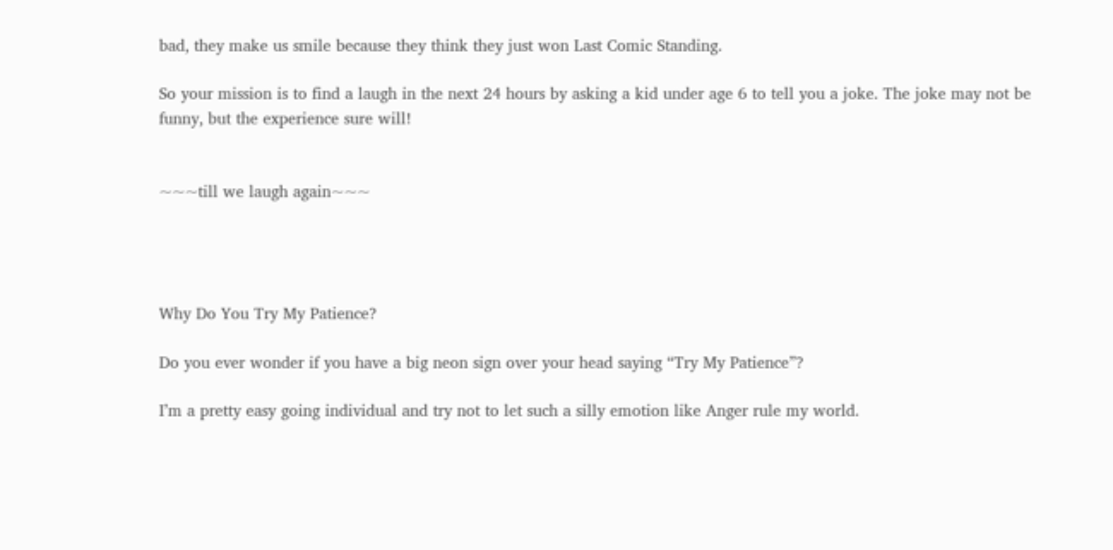bad, they make us smile because they think they just won Last Comic Standing.

So your mission is to find a laugh in the next 24 hours by asking a kid under age 6 to tell you a joke. The joke may not be funny, but the experience sure will!


~~~till we laugh again~~~




Why Do You Try My Patience?

Do you ever wonder if you have a big neon sign over your head saying “Try My Patience”?

I’m a pretty easy going individual and try not to let such a silly emotion like Anger rule my world.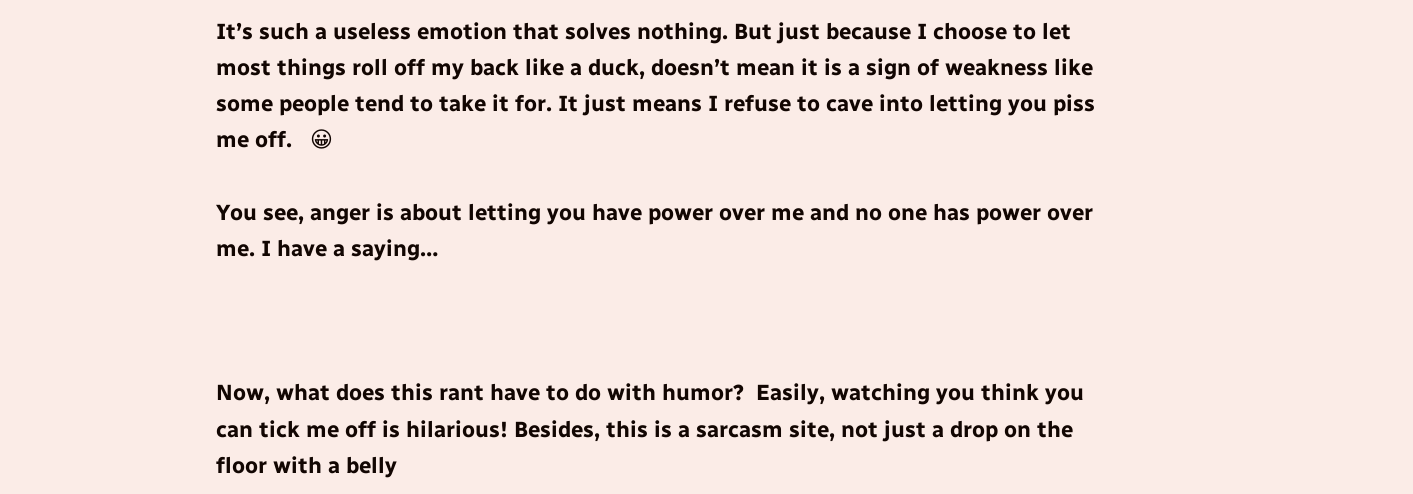It’s such a useless emotion that solves nothing. But just because I choose to let most things roll off my back like a duck, doesn’t mean it is a sign of weakness like some people tend to take it for. It just means I refuse to cave into letting you piss me off.   😀

You see, anger is about letting you have power over me and no one has power over me. I have a saying…



Now, what does this rant have to do with humor?  Easily, watching you think you can tick me off is hilarious! Besides, this is a sarcasm site, not just a drop on the floor with a belly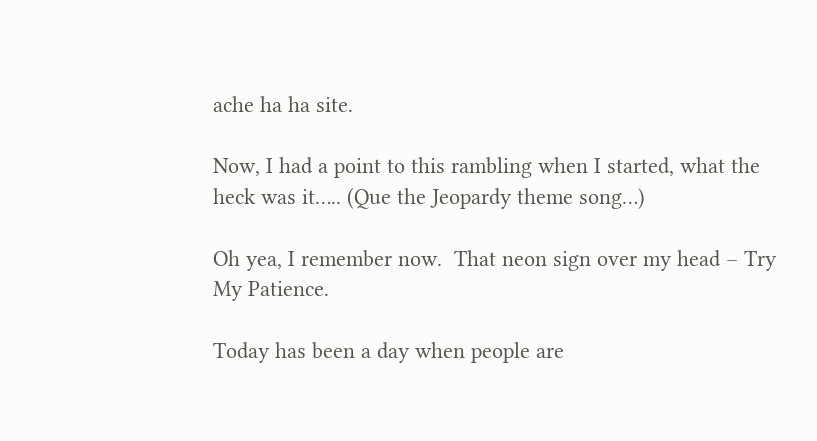ache ha ha site.

Now, I had a point to this rambling when I started, what the heck was it….. (Que the Jeopardy theme song…)

Oh yea, I remember now.  That neon sign over my head – Try My Patience.

Today has been a day when people are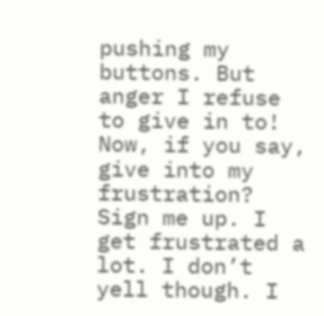pushing my buttons. But anger I refuse to give in to! Now, if you say, give into my frustration? Sign me up. I get frustrated a lot. I don’t yell though. I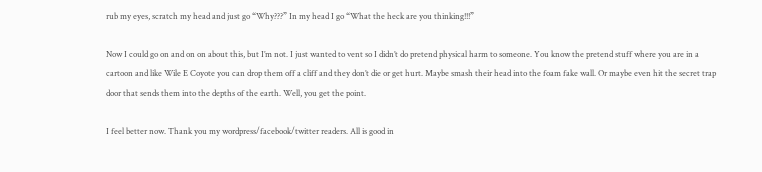rub my eyes, scratch my head and just go “Why???” In my head I go “What the heck are you thinking!!!”

Now I could go on and on on about this, but I’m not. I just wanted to vent so I didn’t do pretend physical harm to someone. You know the pretend stuff where you are in a cartoon and like Wile E Coyote you can drop them off a cliff and they don’t die or get hurt. Maybe smash their head into the foam fake wall. Or maybe even hit the secret trap door that sends them into the depths of the earth. Well, you get the point.

I feel better now. Thank you my wordpress/facebook/twitter readers. All is good in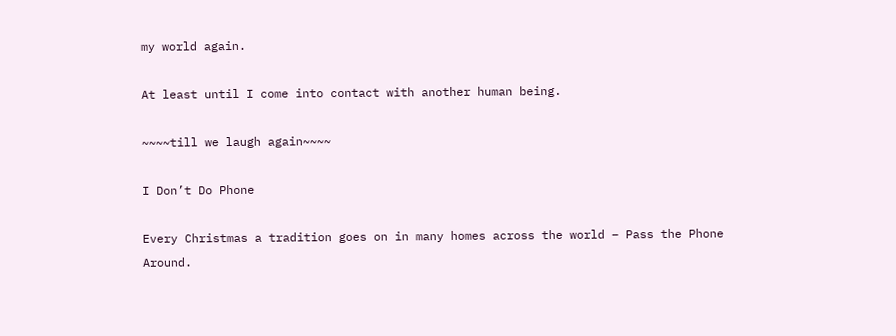my world again.

At least until I come into contact with another human being.

~~~~till we laugh again~~~~

I Don’t Do Phone

Every Christmas a tradition goes on in many homes across the world – Pass the Phone Around.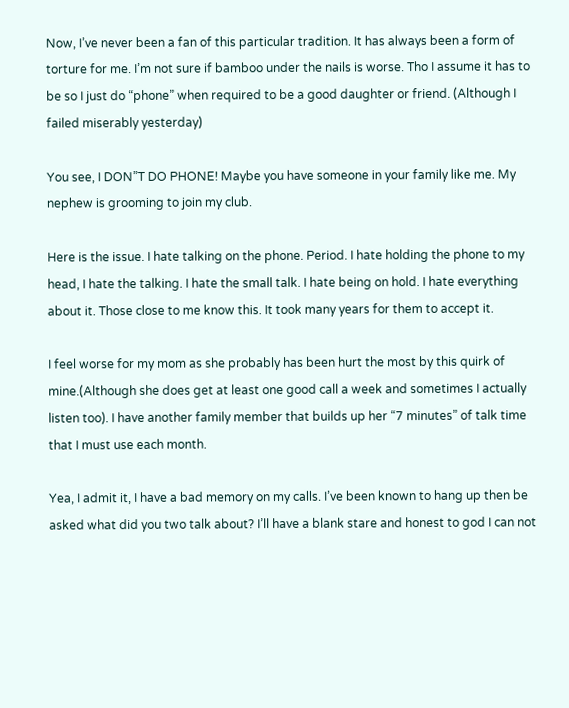Now, I’ve never been a fan of this particular tradition. It has always been a form of torture for me. I’m not sure if bamboo under the nails is worse. Tho I assume it has to be so I just do “phone” when required to be a good daughter or friend. (Although I failed miserably yesterday)

You see, I DON”T DO PHONE! Maybe you have someone in your family like me. My nephew is grooming to join my club.

Here is the issue. I hate talking on the phone. Period. I hate holding the phone to my head, I hate the talking. I hate the small talk. I hate being on hold. I hate everything about it. Those close to me know this. It took many years for them to accept it.

I feel worse for my mom as she probably has been hurt the most by this quirk of mine.(Although she does get at least one good call a week and sometimes I actually listen too). I have another family member that builds up her “7 minutes” of talk time that I must use each month.

Yea, I admit it, I have a bad memory on my calls. I’ve been known to hang up then be asked what did you two talk about? I’ll have a blank stare and honest to god I can not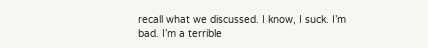recall what we discussed. I know, I suck. I’m bad. I’m a terrible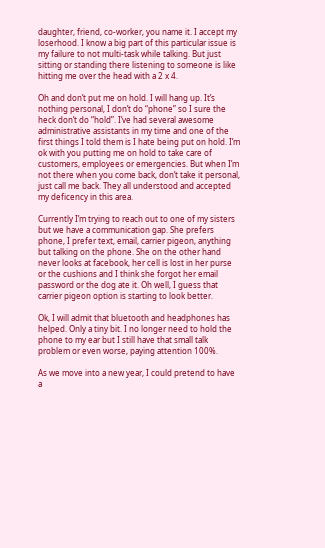daughter, friend, co-worker, you name it. I accept my loserhood. I know a big part of this particular issue is my failure to not multi-task while talking. But just sitting or standing there listening to someone is like hitting me over the head with a 2 x 4.

Oh and don’t put me on hold. I will hang up. It’s nothing personal, I don’t do “phone” so I sure the heck don’t do “hold”. I’ve had several awesome administrative assistants in my time and one of the first things I told them is I hate being put on hold. I’m ok with you putting me on hold to take care of customers, employees or emergencies. But when I’m not there when you come back, don’t take it personal, just call me back. They all understood and accepted my deficency in this area.

Currently I’m trying to reach out to one of my sisters but we have a communication gap. She prefers phone, I prefer text, email, carrier pigeon, anything but talking on the phone. She on the other hand never looks at facebook, her cell is lost in her purse or the cushions and I think she forgot her email password or the dog ate it. Oh well, I guess that carrier pigeon option is starting to look better.

Ok, I will admit that bluetooth and headphones has helped. Only a tiny bit. I no longer need to hold the phone to my ear but I still have that small talk problem or even worse, paying attention 100%.

As we move into a new year, I could pretend to have a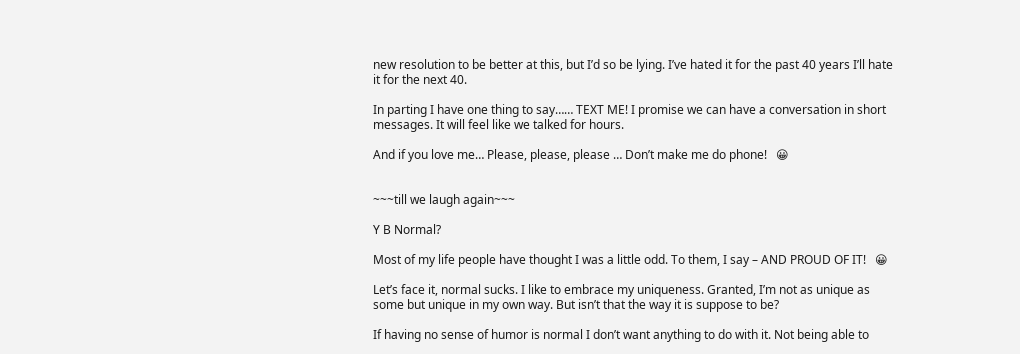new resolution to be better at this, but I’d so be lying. I’ve hated it for the past 40 years I’ll hate it for the next 40.

In parting I have one thing to say…… TEXT ME! I promise we can have a conversation in short messages. It will feel like we talked for hours.

And if you love me… Please, please, please … Don’t make me do phone!   😀


~~~till we laugh again~~~

Y B Normal?

Most of my life people have thought I was a little odd. To them, I say – AND PROUD OF IT!   😀

Let’s face it, normal sucks. I like to embrace my uniqueness. Granted, I’m not as unique as some but unique in my own way. But isn’t that the way it is suppose to be?

If having no sense of humor is normal I don’t want anything to do with it. Not being able to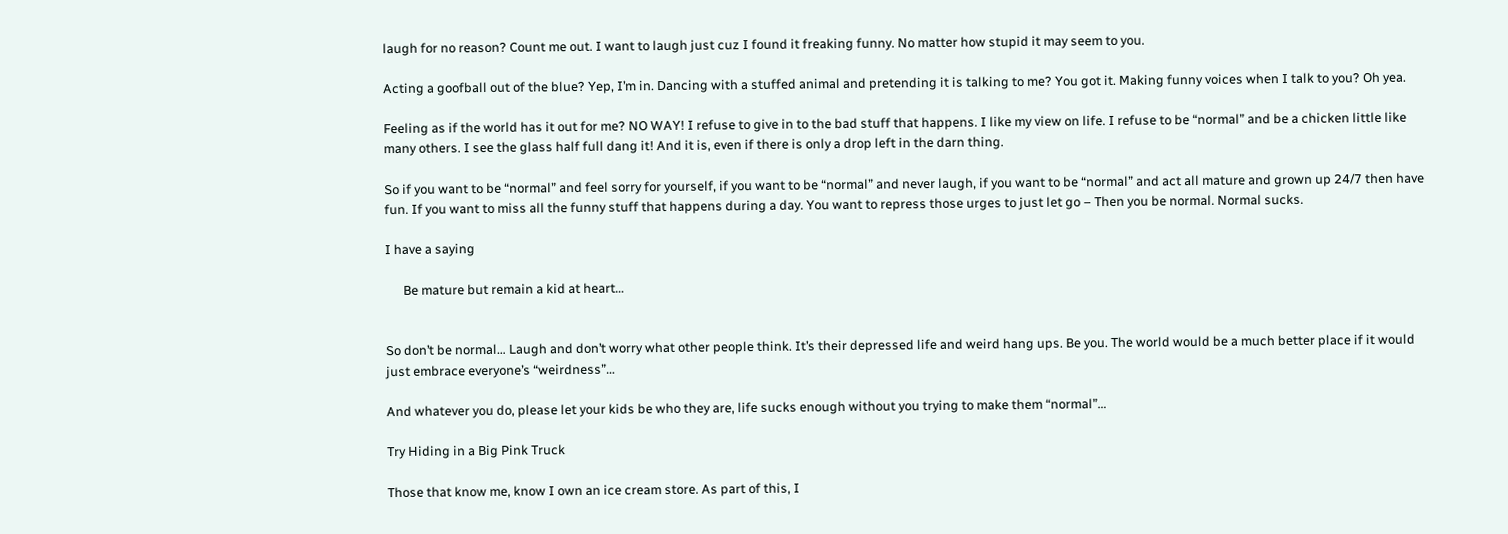laugh for no reason? Count me out. I want to laugh just cuz I found it freaking funny. No matter how stupid it may seem to you.

Acting a goofball out of the blue? Yep, I’m in. Dancing with a stuffed animal and pretending it is talking to me? You got it. Making funny voices when I talk to you? Oh yea.

Feeling as if the world has it out for me? NO WAY! I refuse to give in to the bad stuff that happens. I like my view on life. I refuse to be “normal” and be a chicken little like many others. I see the glass half full dang it! And it is, even if there is only a drop left in the darn thing.

So if you want to be “normal” and feel sorry for yourself, if you want to be “normal” and never laugh, if you want to be “normal” and act all mature and grown up 24/7 then have fun. If you want to miss all the funny stuff that happens during a day. You want to repress those urges to just let go – Then you be normal. Normal sucks.

I have a saying

      Be mature but remain a kid at heart…


So don’t be normal… Laugh and don’t worry what other people think. It’s their depressed life and weird hang ups. Be you. The world would be a much better place if it would just embrace everyone’s “weirdness”…

And whatever you do, please let your kids be who they are, life sucks enough without you trying to make them “normal”…

Try Hiding in a Big Pink Truck

Those that know me, know I own an ice cream store. As part of this, I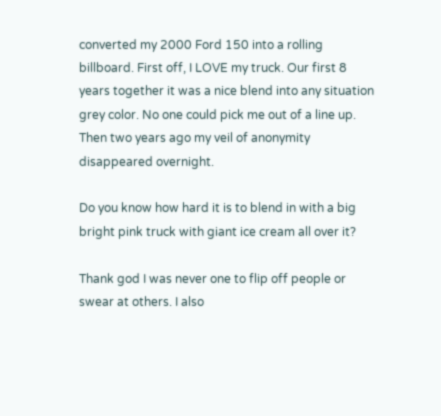converted my 2000 Ford 150 into a rolling billboard. First off, I LOVE my truck. Our first 8 years together it was a nice blend into any situation grey color. No one could pick me out of a line up. Then two years ago my veil of anonymity disappeared overnight.

Do you know how hard it is to blend in with a big bright pink truck with giant ice cream all over it?

Thank god I was never one to flip off people or swear at others. I also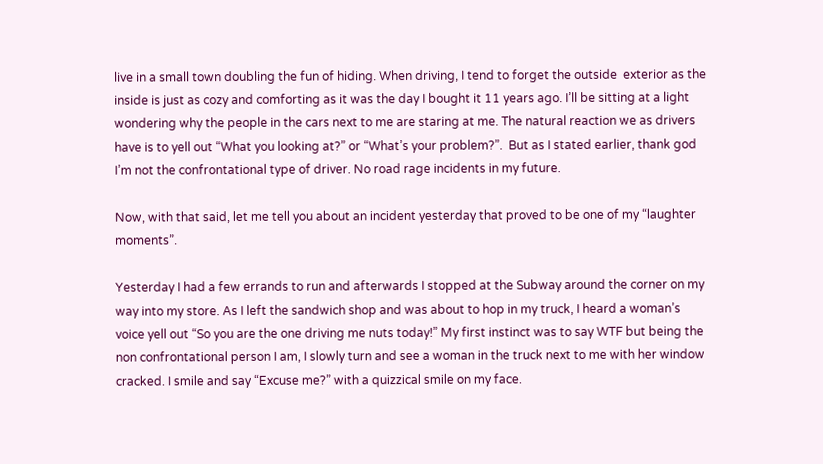live in a small town doubling the fun of hiding. When driving, I tend to forget the outside  exterior as the inside is just as cozy and comforting as it was the day I bought it 11 years ago. I’ll be sitting at a light wondering why the people in the cars next to me are staring at me. The natural reaction we as drivers have is to yell out “What you looking at?” or “What’s your problem?”.  But as I stated earlier, thank god I’m not the confrontational type of driver. No road rage incidents in my future.

Now, with that said, let me tell you about an incident yesterday that proved to be one of my “laughter moments”.

Yesterday I had a few errands to run and afterwards I stopped at the Subway around the corner on my way into my store. As I left the sandwich shop and was about to hop in my truck, I heard a woman’s voice yell out “So you are the one driving me nuts today!” My first instinct was to say WTF but being the non confrontational person I am, I slowly turn and see a woman in the truck next to me with her window cracked. I smile and say “Excuse me?” with a quizzical smile on my face.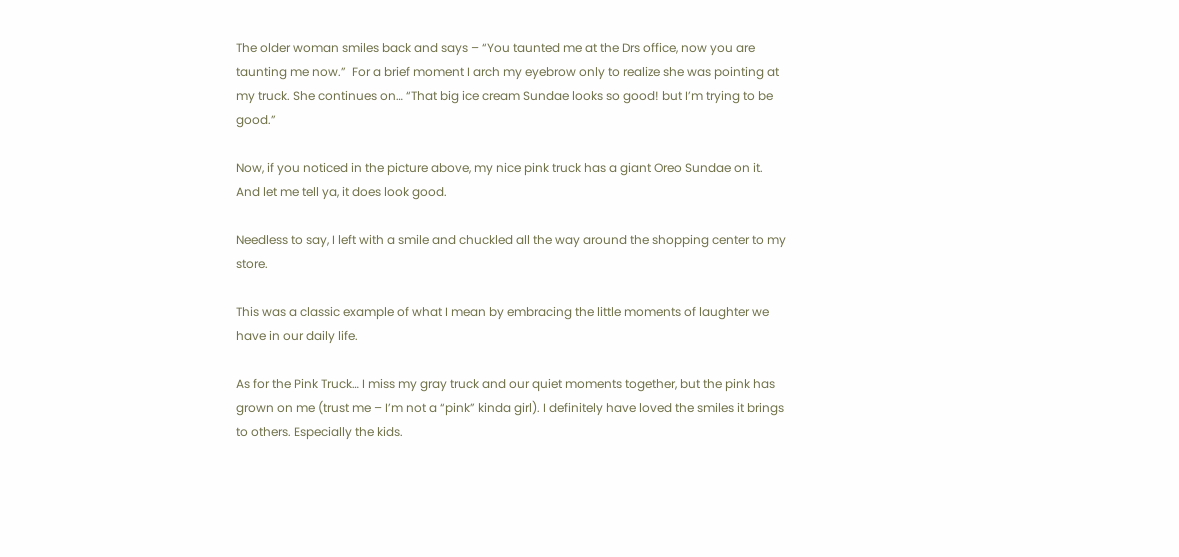The older woman smiles back and says – “You taunted me at the Drs office, now you are taunting me now.”  For a brief moment I arch my eyebrow only to realize she was pointing at my truck. She continues on… “That big ice cream Sundae looks so good! but I’m trying to be good.”

Now, if you noticed in the picture above, my nice pink truck has a giant Oreo Sundae on it. And let me tell ya, it does look good.

Needless to say, I left with a smile and chuckled all the way around the shopping center to my store.

This was a classic example of what I mean by embracing the little moments of laughter we have in our daily life.

As for the Pink Truck… I miss my gray truck and our quiet moments together, but the pink has grown on me (trust me – I’m not a “pink” kinda girl). I definitely have loved the smiles it brings to others. Especially the kids.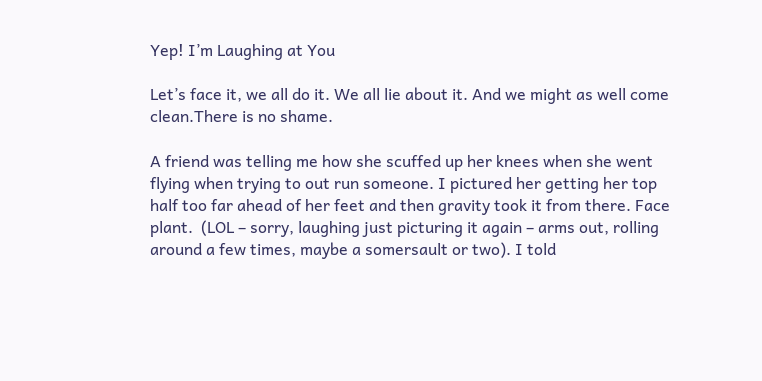Yep! I’m Laughing at You

Let’s face it, we all do it. We all lie about it. And we might as well come clean.There is no shame.

A friend was telling me how she scuffed up her knees when she went flying when trying to out run someone. I pictured her getting her top half too far ahead of her feet and then gravity took it from there. Face plant.  (LOL – sorry, laughing just picturing it again – arms out, rolling around a few times, maybe a somersault or two). I told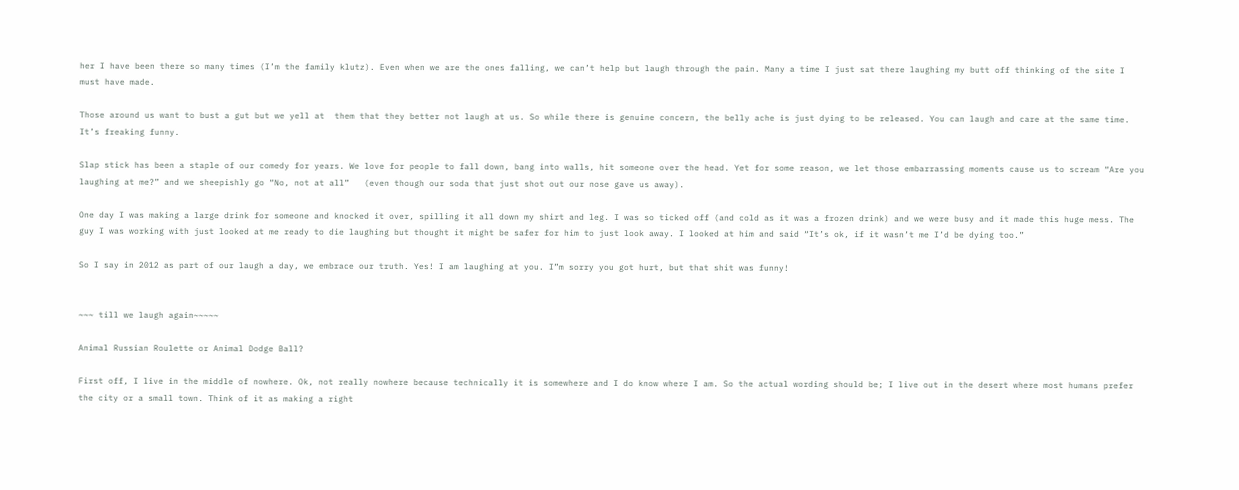her I have been there so many times (I’m the family klutz). Even when we are the ones falling, we can’t help but laugh through the pain. Many a time I just sat there laughing my butt off thinking of the site I must have made.

Those around us want to bust a gut but we yell at  them that they better not laugh at us. So while there is genuine concern, the belly ache is just dying to be released. You can laugh and care at the same time. It’s freaking funny.

Slap stick has been a staple of our comedy for years. We love for people to fall down, bang into walls, hit someone over the head. Yet for some reason, we let those embarrassing moments cause us to scream “Are you laughing at me?” and we sheepishly go “No, not at all”   (even though our soda that just shot out our nose gave us away).

One day I was making a large drink for someone and knocked it over, spilling it all down my shirt and leg. I was so ticked off (and cold as it was a frozen drink) and we were busy and it made this huge mess. The guy I was working with just looked at me ready to die laughing but thought it might be safer for him to just look away. I looked at him and said “It’s ok, if it wasn’t me I’d be dying too.”

So I say in 2012 as part of our laugh a day, we embrace our truth. Yes! I am laughing at you. I”m sorry you got hurt, but that shit was funny!


~~~ till we laugh again~~~~~

Animal Russian Roulette or Animal Dodge Ball?

First off, I live in the middle of nowhere. Ok, not really nowhere because technically it is somewhere and I do know where I am. So the actual wording should be; I live out in the desert where most humans prefer the city or a small town. Think of it as making a right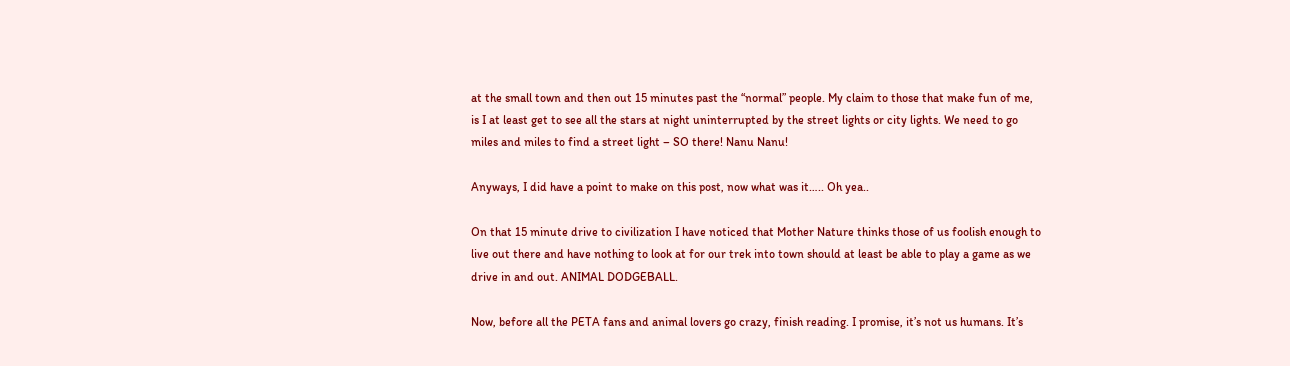at the small town and then out 15 minutes past the “normal” people. My claim to those that make fun of me, is I at least get to see all the stars at night uninterrupted by the street lights or city lights. We need to go miles and miles to find a street light – SO there! Nanu Nanu!

Anyways, I did have a point to make on this post, now what was it….. Oh yea..

On that 15 minute drive to civilization I have noticed that Mother Nature thinks those of us foolish enough to live out there and have nothing to look at for our trek into town should at least be able to play a game as we drive in and out. ANIMAL DODGEBALL.

Now, before all the PETA fans and animal lovers go crazy, finish reading. I promise, it’s not us humans. It’s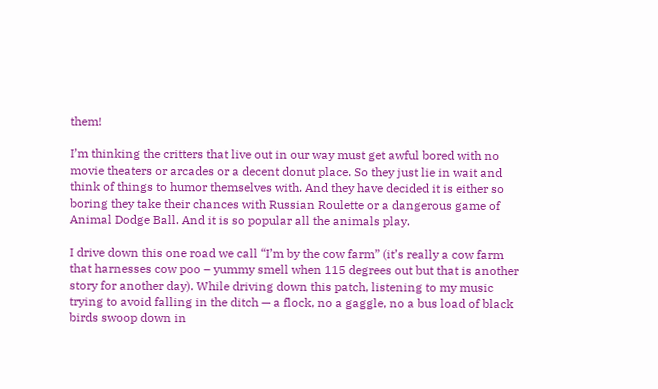them!

I’m thinking the critters that live out in our way must get awful bored with no movie theaters or arcades or a decent donut place. So they just lie in wait and think of things to humor themselves with. And they have decided it is either so boring they take their chances with Russian Roulette or a dangerous game of Animal Dodge Ball. And it is so popular all the animals play.

I drive down this one road we call “I’m by the cow farm” (it’s really a cow farm that harnesses cow poo – yummy smell when 115 degrees out but that is another story for another day). While driving down this patch, listening to my music trying to avoid falling in the ditch — a flock, no a gaggle, no a bus load of black birds swoop down in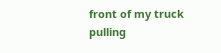front of my truck pulling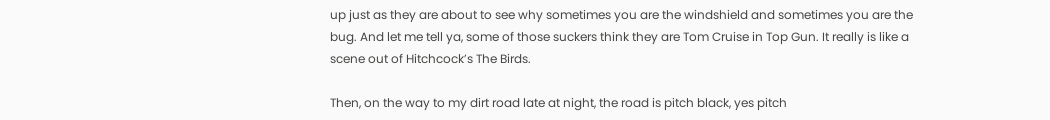up just as they are about to see why sometimes you are the windshield and sometimes you are the bug. And let me tell ya, some of those suckers think they are Tom Cruise in Top Gun. It really is like a scene out of Hitchcock’s The Birds.

Then, on the way to my dirt road late at night, the road is pitch black, yes pitch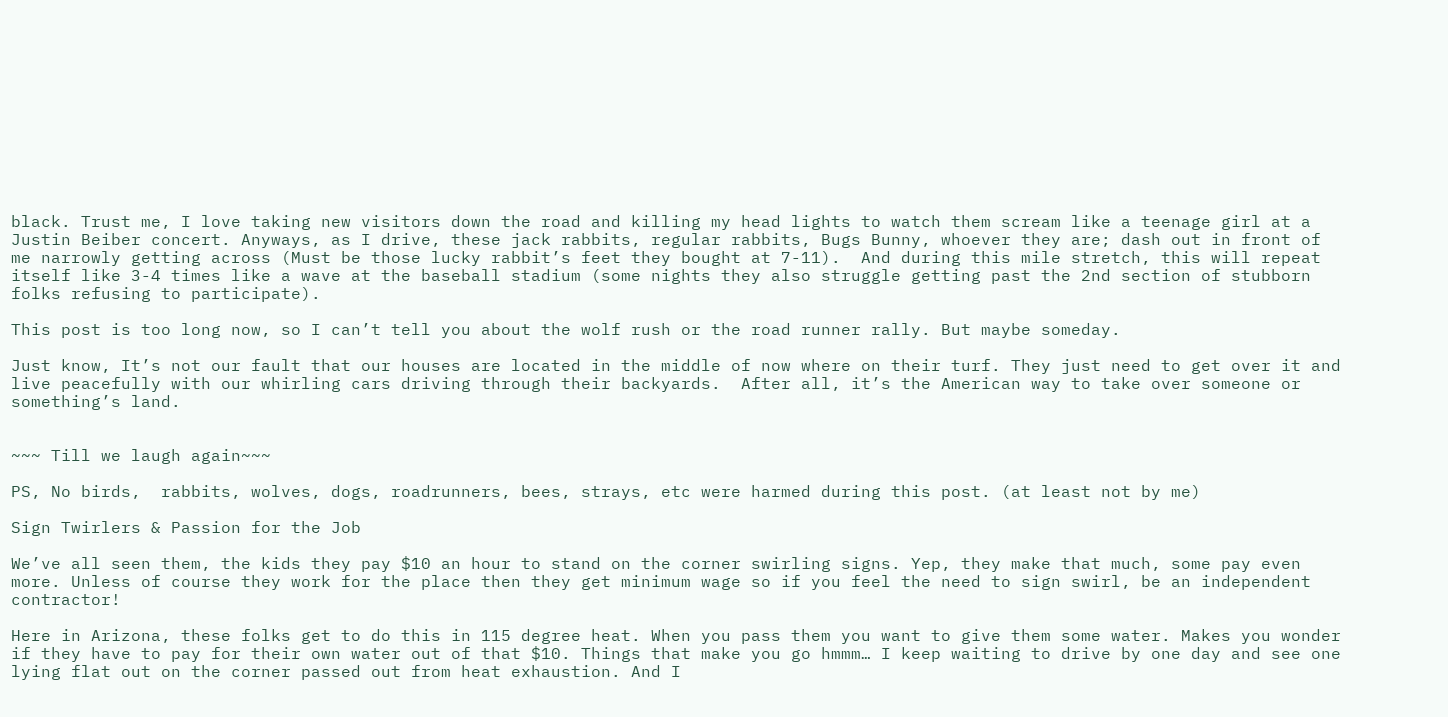black. Trust me, I love taking new visitors down the road and killing my head lights to watch them scream like a teenage girl at a Justin Beiber concert. Anyways, as I drive, these jack rabbits, regular rabbits, Bugs Bunny, whoever they are; dash out in front of me narrowly getting across (Must be those lucky rabbit’s feet they bought at 7-11).  And during this mile stretch, this will repeat itself like 3-4 times like a wave at the baseball stadium (some nights they also struggle getting past the 2nd section of stubborn folks refusing to participate).

This post is too long now, so I can’t tell you about the wolf rush or the road runner rally. But maybe someday.

Just know, It’s not our fault that our houses are located in the middle of now where on their turf. They just need to get over it and live peacefully with our whirling cars driving through their backyards.  After all, it’s the American way to take over someone or something’s land.


~~~ Till we laugh again~~~

PS, No birds,  rabbits, wolves, dogs, roadrunners, bees, strays, etc were harmed during this post. (at least not by me)

Sign Twirlers & Passion for the Job

We’ve all seen them, the kids they pay $10 an hour to stand on the corner swirling signs. Yep, they make that much, some pay even more. Unless of course they work for the place then they get minimum wage so if you feel the need to sign swirl, be an independent contractor!

Here in Arizona, these folks get to do this in 115 degree heat. When you pass them you want to give them some water. Makes you wonder if they have to pay for their own water out of that $10. Things that make you go hmmm… I keep waiting to drive by one day and see one lying flat out on the corner passed out from heat exhaustion. And I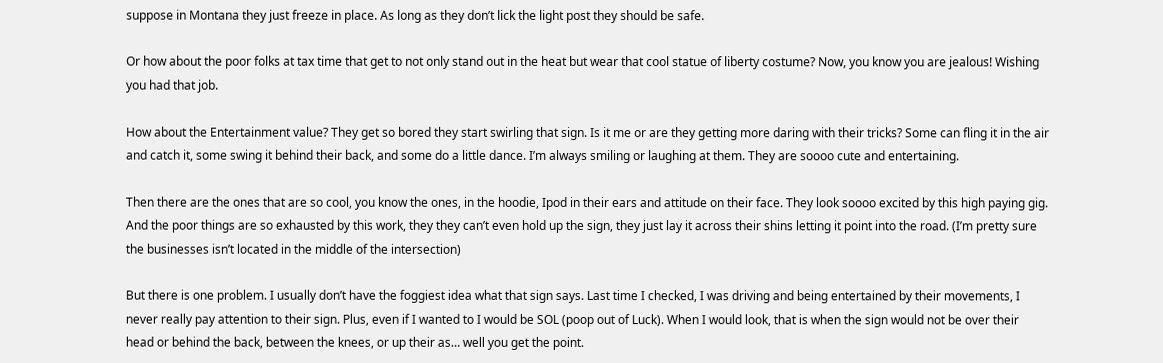suppose in Montana they just freeze in place. As long as they don’t lick the light post they should be safe.

Or how about the poor folks at tax time that get to not only stand out in the heat but wear that cool statue of liberty costume? Now, you know you are jealous! Wishing you had that job.

How about the Entertainment value? They get so bored they start swirling that sign. Is it me or are they getting more daring with their tricks? Some can fling it in the air and catch it, some swing it behind their back, and some do a little dance. I’m always smiling or laughing at them. They are soooo cute and entertaining.

Then there are the ones that are so cool, you know the ones, in the hoodie, Ipod in their ears and attitude on their face. They look soooo excited by this high paying gig. And the poor things are so exhausted by this work, they they can’t even hold up the sign, they just lay it across their shins letting it point into the road. (I’m pretty sure the businesses isn’t located in the middle of the intersection)

But there is one problem. I usually don’t have the foggiest idea what that sign says. Last time I checked, I was driving and being entertained by their movements, I never really pay attention to their sign. Plus, even if I wanted to I would be SOL (poop out of Luck). When I would look, that is when the sign would not be over their head or behind the back, between the knees, or up their as… well you get the point.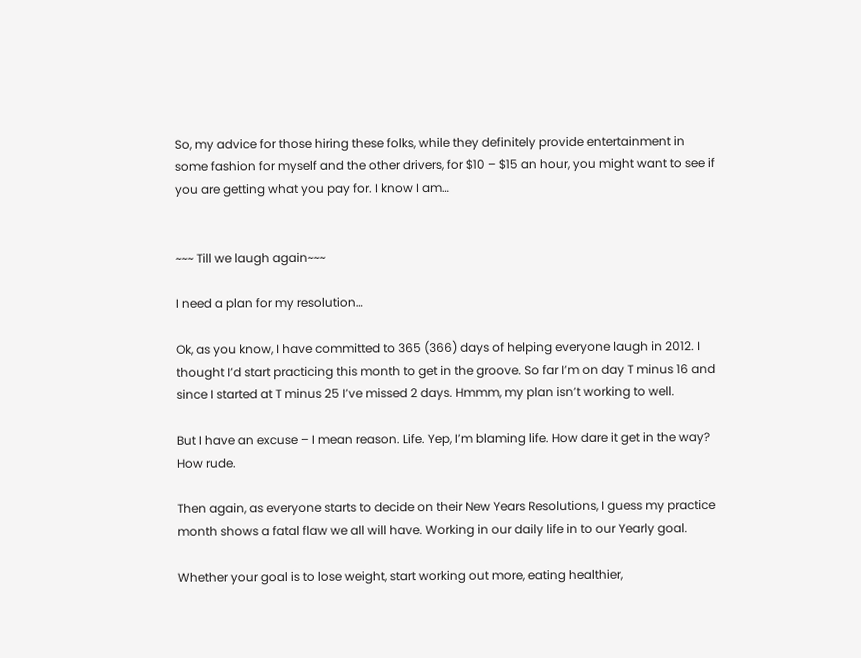So, my advice for those hiring these folks, while they definitely provide entertainment in some fashion for myself and the other drivers, for $10 – $15 an hour, you might want to see if you are getting what you pay for. I know I am…


~~~ Till we laugh again~~~

I need a plan for my resolution…

Ok, as you know, I have committed to 365 (366) days of helping everyone laugh in 2012. I thought I’d start practicing this month to get in the groove. So far I’m on day T minus 16 and since I started at T minus 25 I’ve missed 2 days. Hmmm, my plan isn’t working to well.

But I have an excuse – I mean reason. Life. Yep, I’m blaming life. How dare it get in the way? How rude.

Then again, as everyone starts to decide on their New Years Resolutions, I guess my practice month shows a fatal flaw we all will have. Working in our daily life in to our Yearly goal.

Whether your goal is to lose weight, start working out more, eating healthier,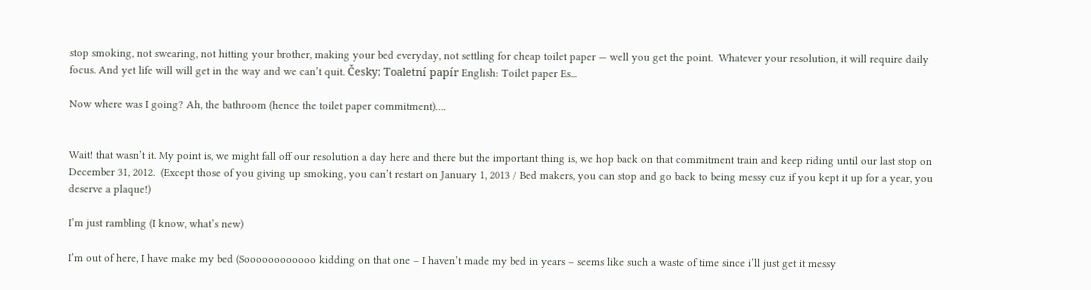stop smoking, not swearing, not hitting your brother, making your bed everyday, not settling for cheap toilet paper — well you get the point.  Whatever your resolution, it will require daily focus. And yet life will will get in the way and we can’t quit. Česky: Toaletní papír English: Toilet paper Es...

Now where was I going? Ah, the bathroom (hence the toilet paper commitment)….


Wait! that wasn’t it. My point is, we might fall off our resolution a day here and there but the important thing is, we hop back on that commitment train and keep riding until our last stop on December 31, 2012.  (Except those of you giving up smoking, you can’t restart on January 1, 2013 / Bed makers, you can stop and go back to being messy cuz if you kept it up for a year, you deserve a plaque!)

I’m just rambling (I know, what’s new)

I’m out of here, I have make my bed (Soooooooooooo kidding on that one – I haven’t made my bed in years – seems like such a waste of time since i’ll just get it messy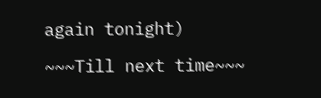again tonight)

~~~Till next time~~~